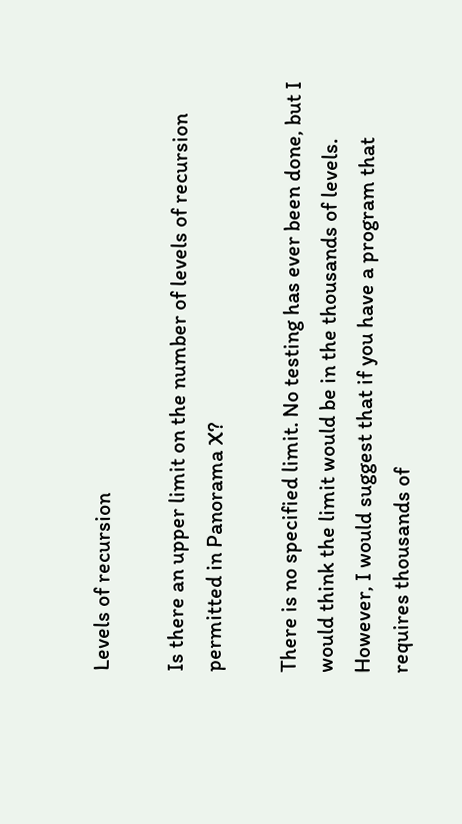Levels of recursion

Is there an upper limit on the number of levels of recursion permitted in Panorama X?

There is no specified limit. No testing has ever been done, but I would think the limit would be in the thousands of levels. However, I would suggest that if you have a program that requires thousands of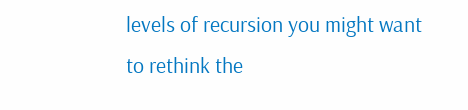levels of recursion you might want to rethink the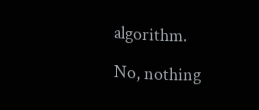algorithm.

No, nothing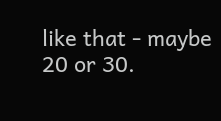like that - maybe 20 or 30.